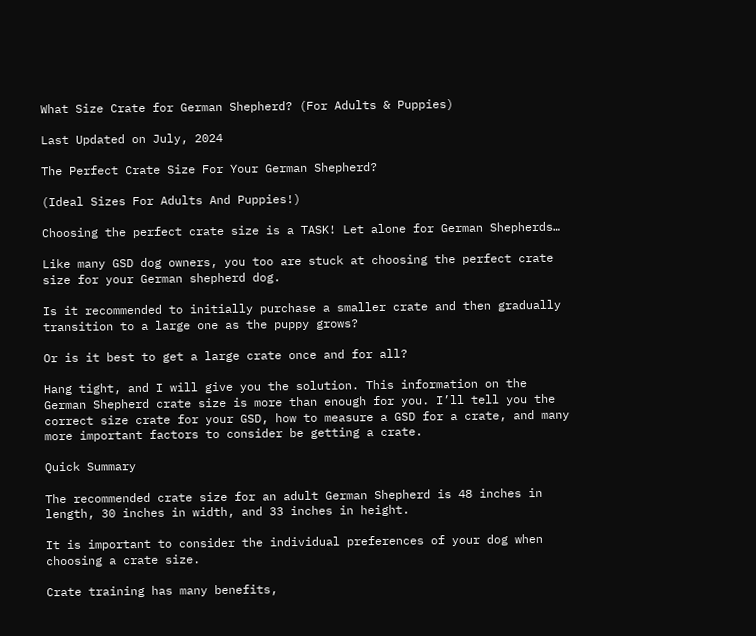What Size Crate for German Shepherd? (For Adults & Puppies)

Last Updated on July, 2024

The Perfect Crate Size For Your German Shepherd?

(Ideal Sizes For Adults And Puppies!)

Choosing the perfect crate size is a TASK! Let alone for German Shepherds…

Like many GSD dog owners, you too are stuck at choosing the perfect crate size for your German shepherd dog.

Is it recommended to initially purchase a smaller crate and then gradually transition to a large one as the puppy grows?

Or is it best to get a large crate once and for all?

Hang tight, and I will give you the solution. This information on the German Shepherd crate size is more than enough for you. I’ll tell you the correct size crate for your GSD, how to measure a GSD for a crate, and many more important factors to consider be getting a crate.

Quick Summary

The recommended crate size for an adult German Shepherd is 48 inches in length, 30 inches in width, and 33 inches in height.

It is important to consider the individual preferences of your dog when choosing a crate size.

Crate training has many benefits,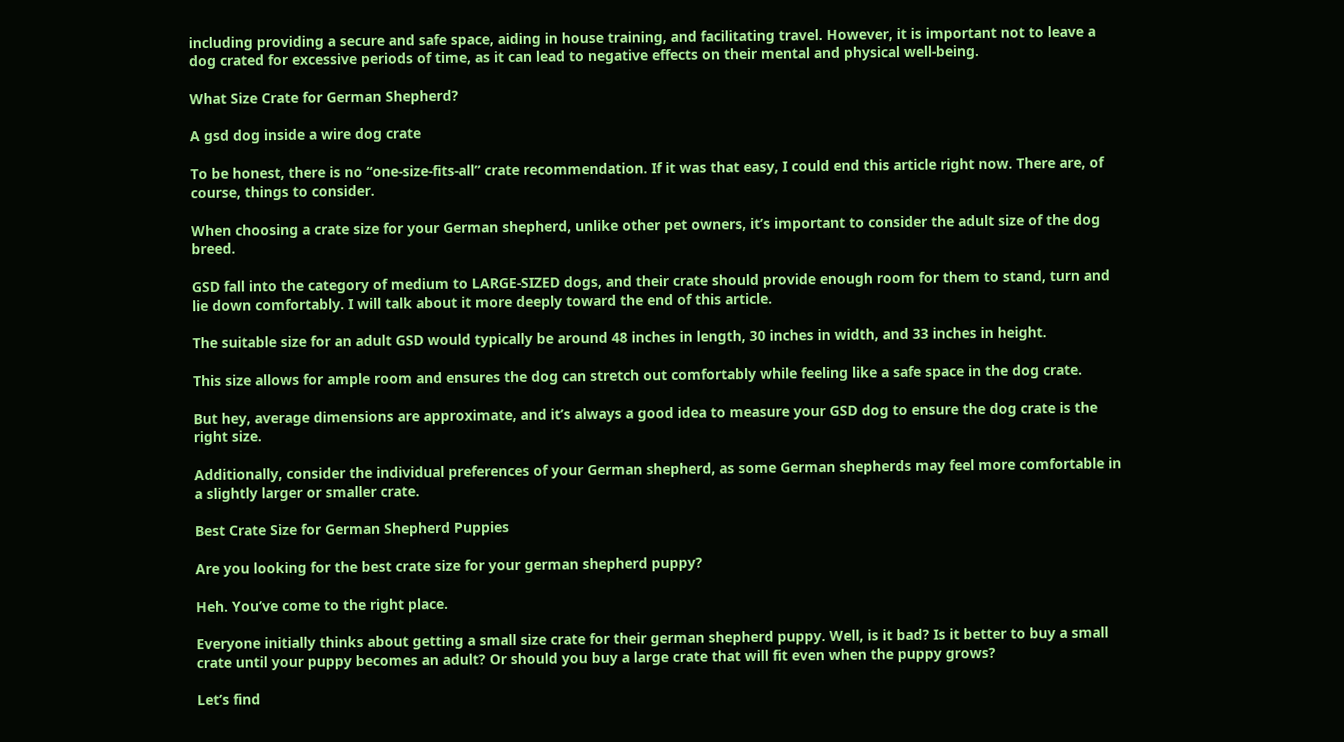including providing a secure and safe space, aiding in house training, and facilitating travel. However, it is important not to leave a dog crated for excessive periods of time, as it can lead to negative effects on their mental and physical well-being.

What Size Crate for German Shepherd?

A gsd dog inside a wire dog crate

To be honest, there is no “one-size-fits-all” crate recommendation. If it was that easy, I could end this article right now. There are, of course, things to consider.

When choosing a crate size for your German shepherd, unlike other pet owners, it’s important to consider the adult size of the dog breed.

GSD fall into the category of medium to LARGE-SIZED dogs, and their crate should provide enough room for them to stand, turn and lie down comfortably. I will talk about it more deeply toward the end of this article.

The suitable size for an adult GSD would typically be around 48 inches in length, 30 inches in width, and 33 inches in height.

This size allows for ample room and ensures the dog can stretch out comfortably while feeling like a safe space in the dog crate.

But hey, average dimensions are approximate, and it’s always a good idea to measure your GSD dog to ensure the dog crate is the right size.

Additionally, consider the individual preferences of your German shepherd, as some German shepherds may feel more comfortable in a slightly larger or smaller crate.

Best Crate Size for German Shepherd Puppies

Are you looking for the best crate size for your german shepherd puppy?

Heh. You’ve come to the right place.

Everyone initially thinks about getting a small size crate for their german shepherd puppy. Well, is it bad? Is it better to buy a small crate until your puppy becomes an adult? Or should you buy a large crate that will fit even when the puppy grows?

Let’s find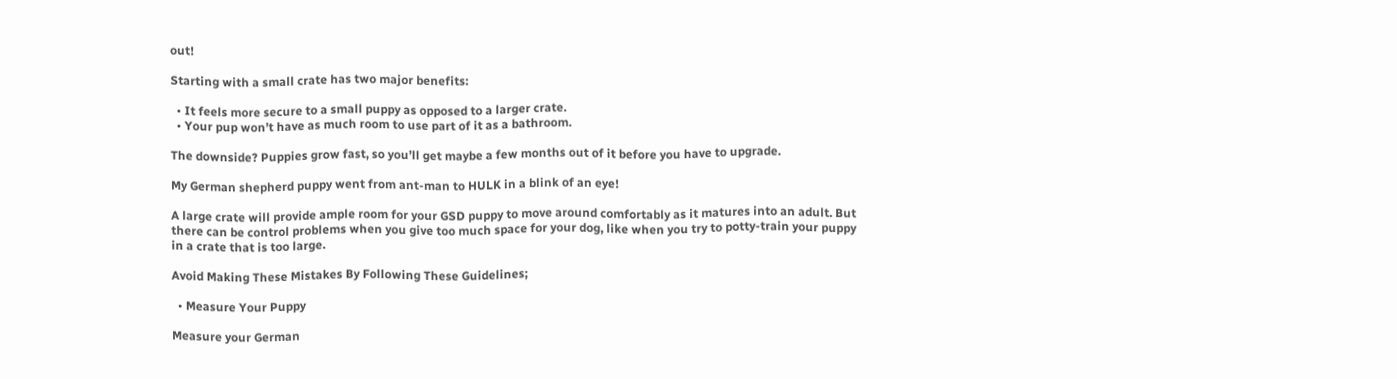out!

Starting with a small crate has two major benefits:

  • It feels more secure to a small puppy as opposed to a larger crate.
  • Your pup won’t have as much room to use part of it as a bathroom.

The downside? Puppies grow fast, so you’ll get maybe a few months out of it before you have to upgrade.

My German shepherd puppy went from ant-man to HULK in a blink of an eye!

A large crate will provide ample room for your GSD puppy to move around comfortably as it matures into an adult. But there can be control problems when you give too much space for your dog, like when you try to potty-train your puppy in a crate that is too large.

Avoid Making These Mistakes By Following These Guidelines;

  • Measure Your Puppy

Measure your German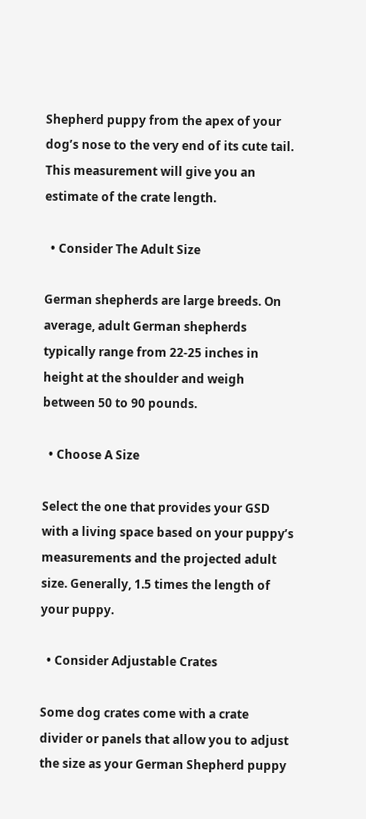Shepherd puppy from the apex of your dog’s nose to the very end of its cute tail. This measurement will give you an estimate of the crate length.

  • Consider The Adult Size

German shepherds are large breeds. On average, adult German shepherds typically range from 22-25 inches in height at the shoulder and weigh between 50 to 90 pounds.

  • Choose A Size

Select the one that provides your GSD with a living space based on your puppy’s measurements and the projected adult size. Generally, 1.5 times the length of your puppy.

  • Consider Adjustable Crates

Some dog crates come with a crate divider or panels that allow you to adjust the size as your German Shepherd puppy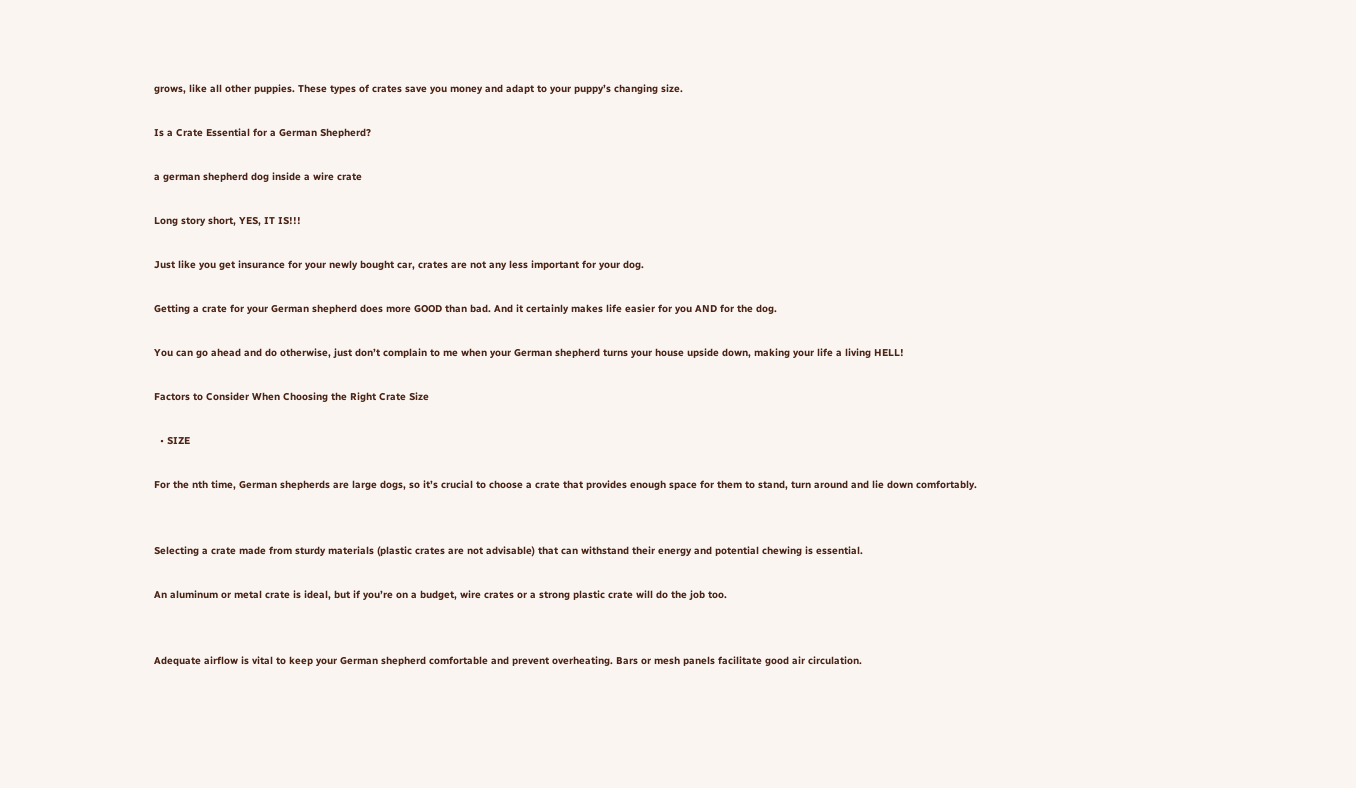grows, like all other puppies. These types of crates save you money and adapt to your puppy’s changing size.

Is a Crate Essential for a German Shepherd?

a german shepherd dog inside a wire crate

Long story short, YES, IT IS!!!

Just like you get insurance for your newly bought car, crates are not any less important for your dog.

Getting a crate for your German shepherd does more GOOD than bad. And it certainly makes life easier for you AND for the dog.

You can go ahead and do otherwise, just don’t complain to me when your German shepherd turns your house upside down, making your life a living HELL!

Factors to Consider When Choosing the Right Crate Size

  • SIZE

For the nth time, German shepherds are large dogs, so it’s crucial to choose a crate that provides enough space for them to stand, turn around and lie down comfortably.


Selecting a crate made from sturdy materials (plastic crates are not advisable) that can withstand their energy and potential chewing is essential.

An aluminum or metal crate is ideal, but if you’re on a budget, wire crates or a strong plastic crate will do the job too.


Adequate airflow is vital to keep your German shepherd comfortable and prevent overheating. Bars or mesh panels facilitate good air circulation.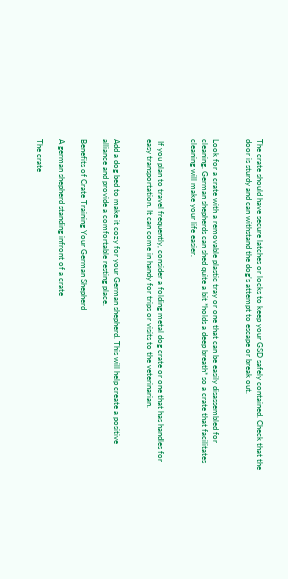The crate should have secure latches or locks to keep your GSD safely contained. Check that the door is sturdy and can withstand the dog’s attempt to escape or break out.


Look for a crate with a removable plastic tray or one that can be easily disassembled for cleaning. German shepherds can shed quite a bit *holds a deep breath* so a crate that facilitates cleaning will make your life easier.


 If you plan to travel frequently, consider a folding metal dog crate or one that has handles for easy transportation. It can come in handy for trips or visits to the veterinarian.


Add a dog bed to make it cozy for your German shepherd. This will help create a positive alliance and provide a comfortable resting place.

Benefits of Crate Training Your German Shepherd

A german shepherd standing infront of a crate

The crate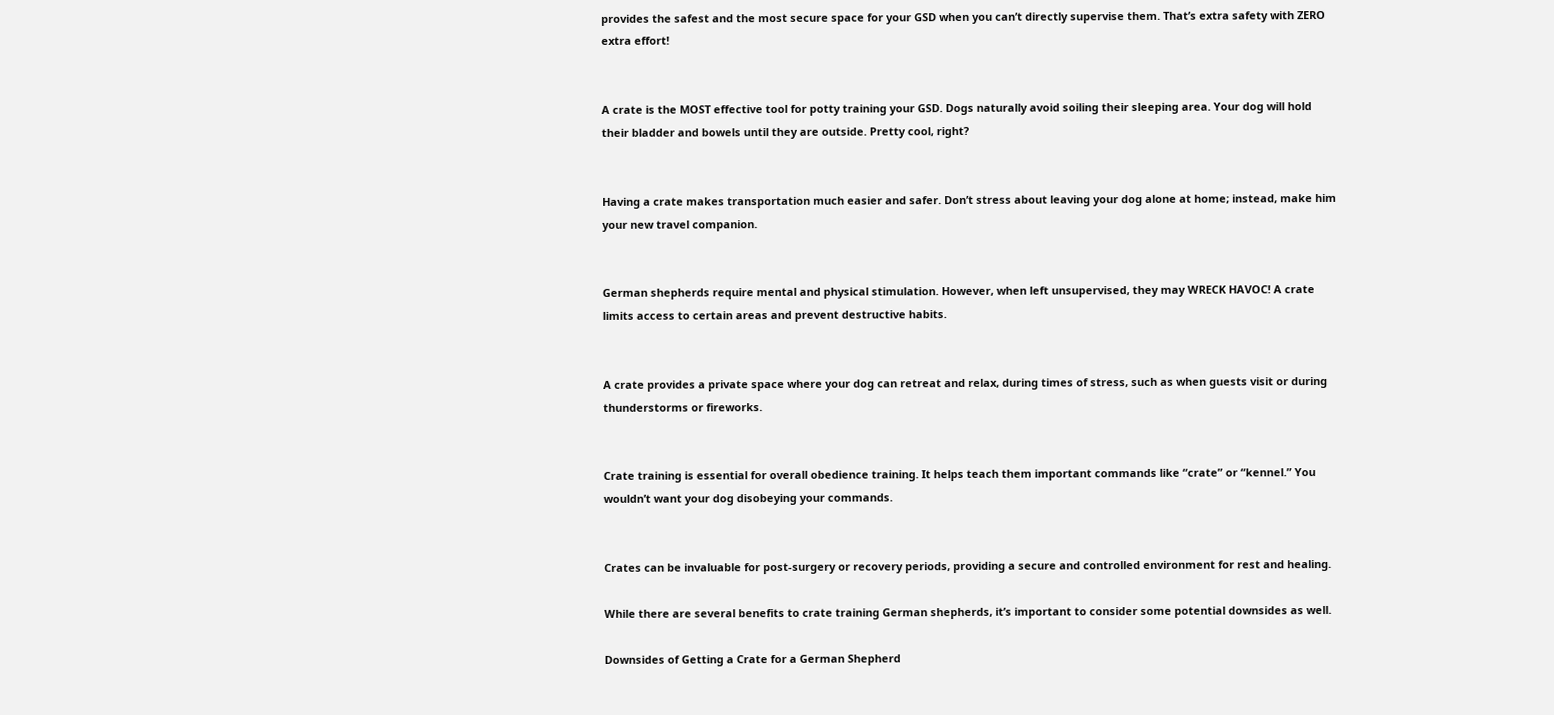provides the safest and the most secure space for your GSD when you can’t directly supervise them. That’s extra safety with ZERO extra effort!


A crate is the MOST effective tool for potty training your GSD. Dogs naturally avoid soiling their sleeping area. Your dog will hold their bladder and bowels until they are outside. Pretty cool, right?


Having a crate makes transportation much easier and safer. Don’t stress about leaving your dog alone at home; instead, make him your new travel companion.


German shepherds require mental and physical stimulation. However, when left unsupervised, they may WRECK HAVOC! A crate limits access to certain areas and prevent destructive habits.


A crate provides a private space where your dog can retreat and relax, during times of stress, such as when guests visit or during thunderstorms or fireworks.


Crate training is essential for overall obedience training. It helps teach them important commands like “crate” or “kennel.” You wouldn’t want your dog disobeying your commands.


Crates can be invaluable for post-surgery or recovery periods, providing a secure and controlled environment for rest and healing.

While there are several benefits to crate training German shepherds, it’s important to consider some potential downsides as well.

Downsides of Getting a Crate for a German Shepherd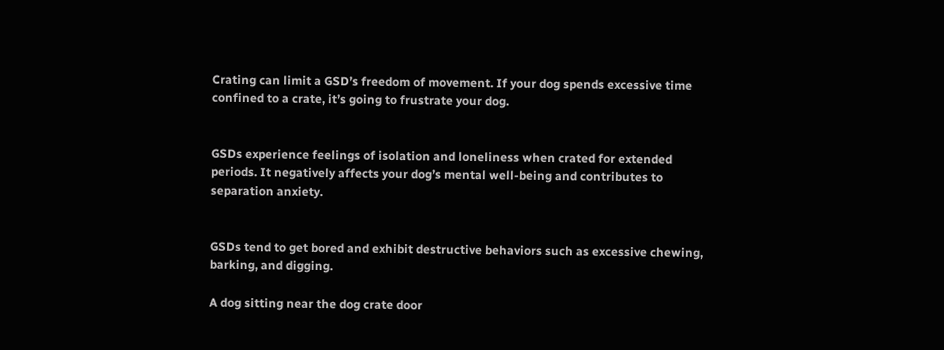Crating can limit a GSD’s freedom of movement. If your dog spends excessive time confined to a crate, it’s going to frustrate your dog.


GSDs experience feelings of isolation and loneliness when crated for extended periods. It negatively affects your dog’s mental well-being and contributes to separation anxiety.


GSDs tend to get bored and exhibit destructive behaviors such as excessive chewing, barking, and digging.

A dog sitting near the dog crate door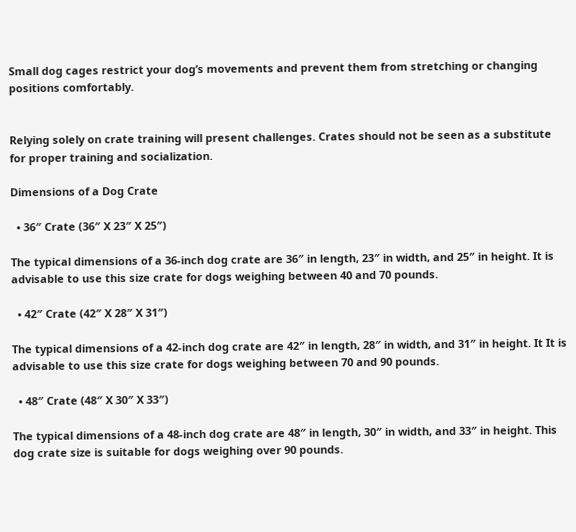Small dog cages restrict your dog’s movements and prevent them from stretching or changing positions comfortably.


Relying solely on crate training will present challenges. Crates should not be seen as a substitute for proper training and socialization.

Dimensions of a Dog Crate

  • 36″ Crate (36″ X 23″ X 25″)

The typical dimensions of a 36-inch dog crate are 36″ in length, 23″ in width, and 25″ in height. It is advisable to use this size crate for dogs weighing between 40 and 70 pounds.

  • 42″ Crate (42″ X 28″ X 31″)

The typical dimensions of a 42-inch dog crate are 42″ in length, 28″ in width, and 31″ in height. It It is advisable to use this size crate for dogs weighing between 70 and 90 pounds.

  • 48″ Crate (48″ X 30″ X 33″)

The typical dimensions of a 48-inch dog crate are 48″ in length, 30″ in width, and 33″ in height. This dog crate size is suitable for dogs weighing over 90 pounds.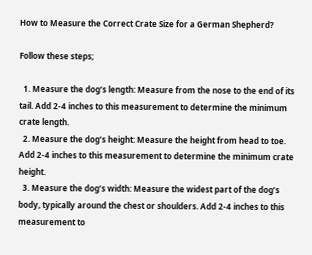How to Measure the Correct Crate Size for a German Shepherd?

Follow these steps;

  1. Measure the dog’s length: Measure from the nose to the end of its tail. Add 2-4 inches to this measurement to determine the minimum crate length.
  2. Measure the dog’s height: Measure the height from head to toe. Add 2-4 inches to this measurement to determine the minimum crate height.
  3. Measure the dog’s width: Measure the widest part of the dog’s body, typically around the chest or shoulders. Add 2-4 inches to this measurement to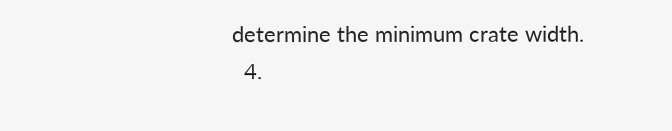determine the minimum crate width.
  4.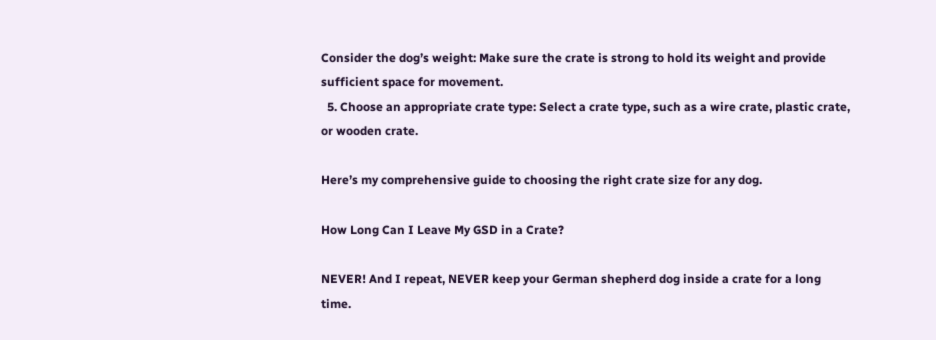Consider the dog’s weight: Make sure the crate is strong to hold its weight and provide sufficient space for movement.
  5. Choose an appropriate crate type: Select a crate type, such as a wire crate, plastic crate, or wooden crate.

Here’s my comprehensive guide to choosing the right crate size for any dog.

How Long Can I Leave My GSD in a Crate?

NEVER! And I repeat, NEVER keep your German shepherd dog inside a crate for a long time.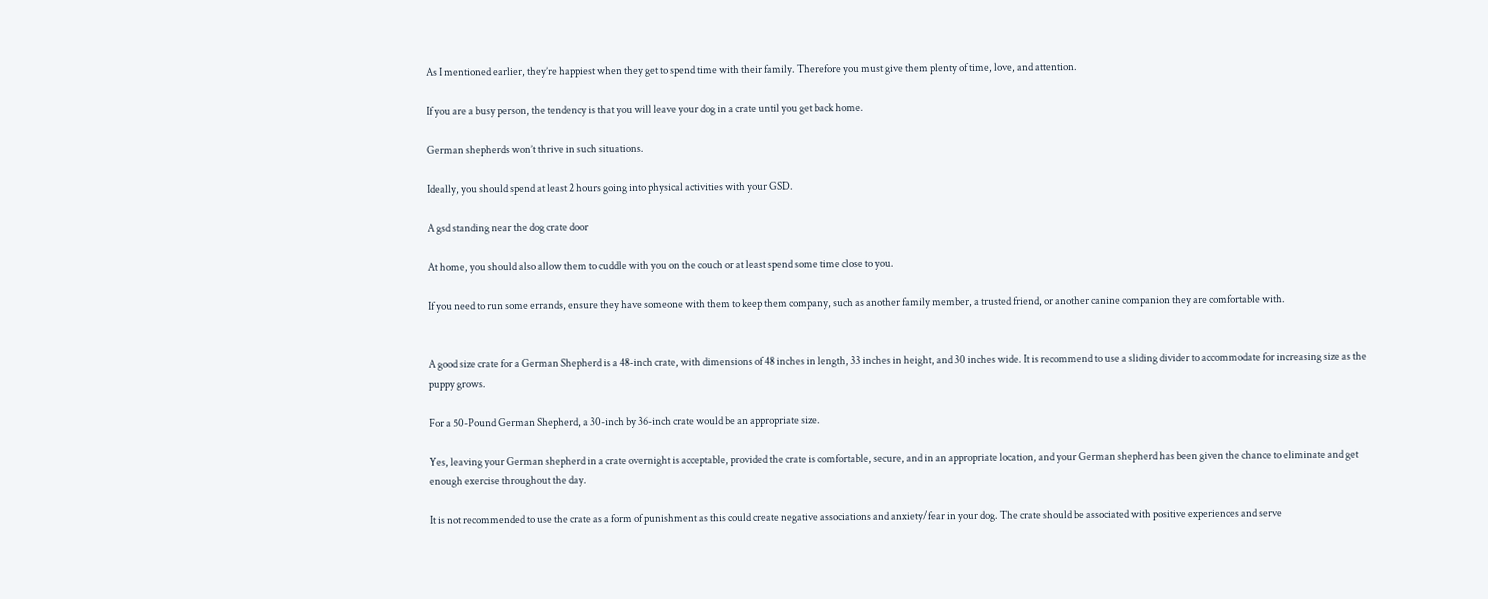As I mentioned earlier, they’re happiest when they get to spend time with their family. Therefore you must give them plenty of time, love, and attention.

If you are a busy person, the tendency is that you will leave your dog in a crate until you get back home.

German shepherds won’t thrive in such situations.

Ideally, you should spend at least 2 hours going into physical activities with your GSD.

A gsd standing near the dog crate door

At home, you should also allow them to cuddle with you on the couch or at least spend some time close to you.

If you need to run some errands, ensure they have someone with them to keep them company, such as another family member, a trusted friend, or another canine companion they are comfortable with.


A good size crate for a German Shepherd is a 48-inch crate, with dimensions of 48 inches in length, 33 inches in height, and 30 inches wide. It is recommend to use a sliding divider to accommodate for increasing size as the puppy grows.

For a 50-Pound German Shepherd, a 30-inch by 36-inch crate would be an appropriate size.

Yes, leaving your German shepherd in a crate overnight is acceptable, provided the crate is comfortable, secure, and in an appropriate location, and your German shepherd has been given the chance to eliminate and get enough exercise throughout the day.

It is not recommended to use the crate as a form of punishment as this could create negative associations and anxiety/fear in your dog. The crate should be associated with positive experiences and serve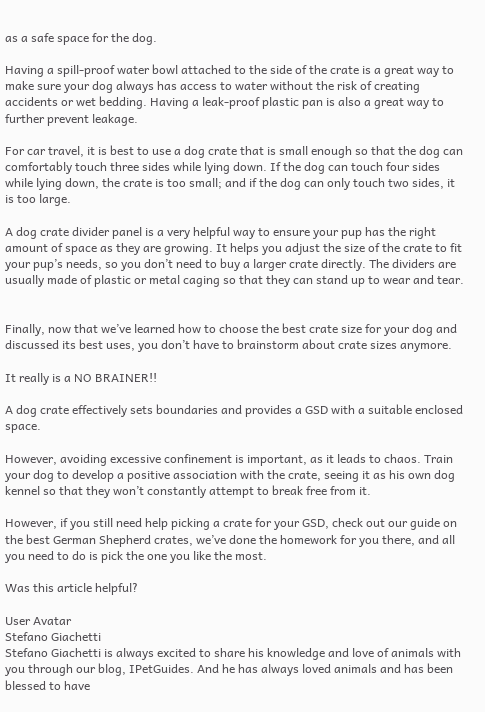as a safe space for the dog.

Having a spill-proof water bowl attached to the side of the crate is a great way to make sure your dog always has access to water without the risk of creating accidents or wet bedding. Having a leak-proof plastic pan is also a great way to further prevent leakage.

For car travel, it is best to use a dog crate that is small enough so that the dog can comfortably touch three sides while lying down. If the dog can touch four sides while lying down, the crate is too small; and if the dog can only touch two sides, it is too large.

A dog crate divider panel is a very helpful way to ensure your pup has the right amount of space as they are growing. It helps you adjust the size of the crate to fit your pup’s needs, so you don’t need to buy a larger crate directly. The dividers are usually made of plastic or metal caging so that they can stand up to wear and tear.


Finally, now that we’ve learned how to choose the best crate size for your dog and discussed its best uses, you don’t have to brainstorm about crate sizes anymore.

It really is a NO BRAINER!!

A dog crate effectively sets boundaries and provides a GSD with a suitable enclosed space.

However, avoiding excessive confinement is important, as it leads to chaos. Train your dog to develop a positive association with the crate, seeing it as his own dog kennel so that they won’t constantly attempt to break free from it.

However, if you still need help picking a crate for your GSD, check out our guide on the best German Shepherd crates, we’ve done the homework for you there, and all you need to do is pick the one you like the most.

Was this article helpful?

User Avatar
Stefano Giachetti
Stefano Giachetti is always excited to share his knowledge and love of animals with you through our blog, IPetGuides. And he has always loved animals and has been blessed to have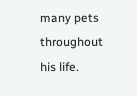many pets throughout his life.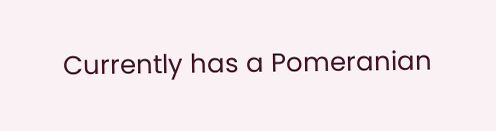Currently has a Pomeranian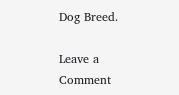Dog Breed.

Leave a Comment